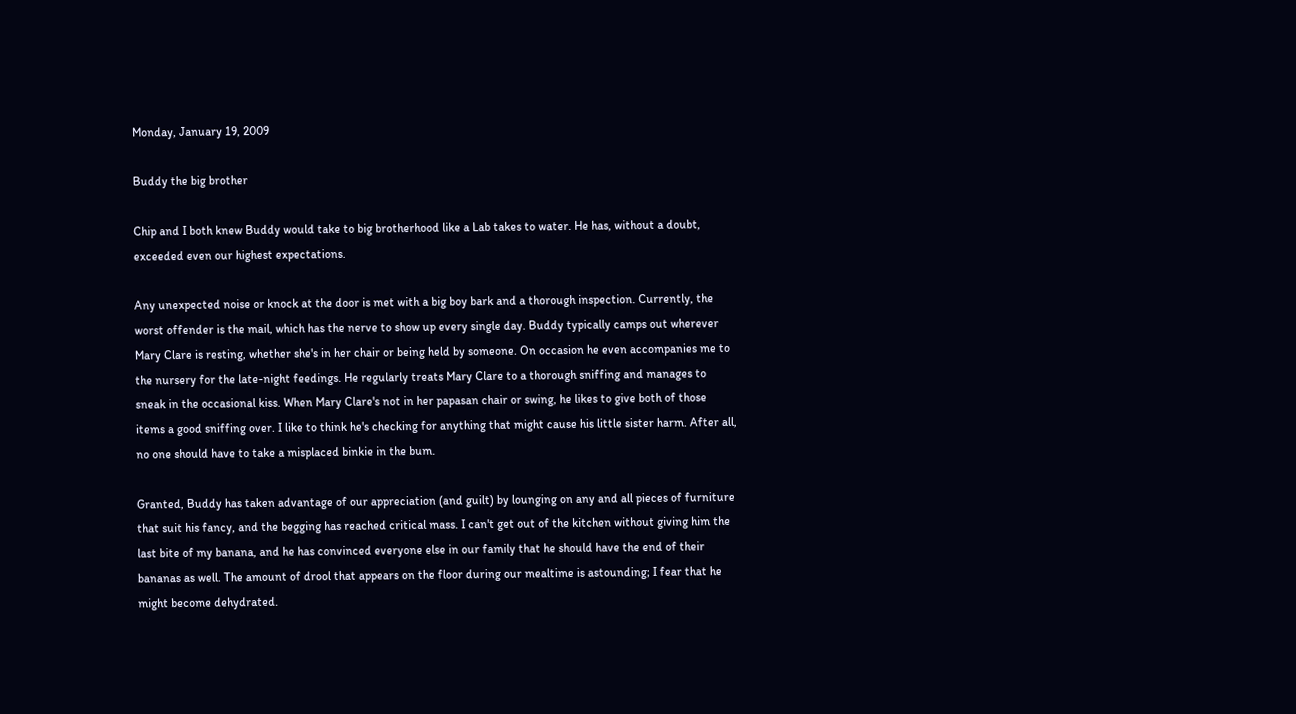Monday, January 19, 2009

Buddy the big brother

Chip and I both knew Buddy would take to big brotherhood like a Lab takes to water. He has, without a doubt, exceeded even our highest expectations.

Any unexpected noise or knock at the door is met with a big boy bark and a thorough inspection. Currently, the worst offender is the mail, which has the nerve to show up every single day. Buddy typically camps out wherever Mary Clare is resting, whether she's in her chair or being held by someone. On occasion he even accompanies me to the nursery for the late-night feedings. He regularly treats Mary Clare to a thorough sniffing and manages to sneak in the occasional kiss. When Mary Clare's not in her papasan chair or swing, he likes to give both of those items a good sniffing over. I like to think he's checking for anything that might cause his little sister harm. After all, no one should have to take a misplaced binkie in the bum.

Granted, Buddy has taken advantage of our appreciation (and guilt) by lounging on any and all pieces of furniture that suit his fancy, and the begging has reached critical mass. I can't get out of the kitchen without giving him the last bite of my banana, and he has convinced everyone else in our family that he should have the end of their bananas as well. The amount of drool that appears on the floor during our mealtime is astounding; I fear that he might become dehydrated.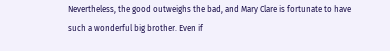Nevertheless, the good outweighs the bad, and Mary Clare is fortunate to have such a wonderful big brother. Even if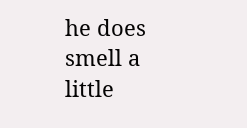he does smell a little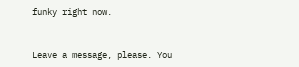funky right now.


Leave a message, please. You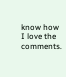know how I love the comments.